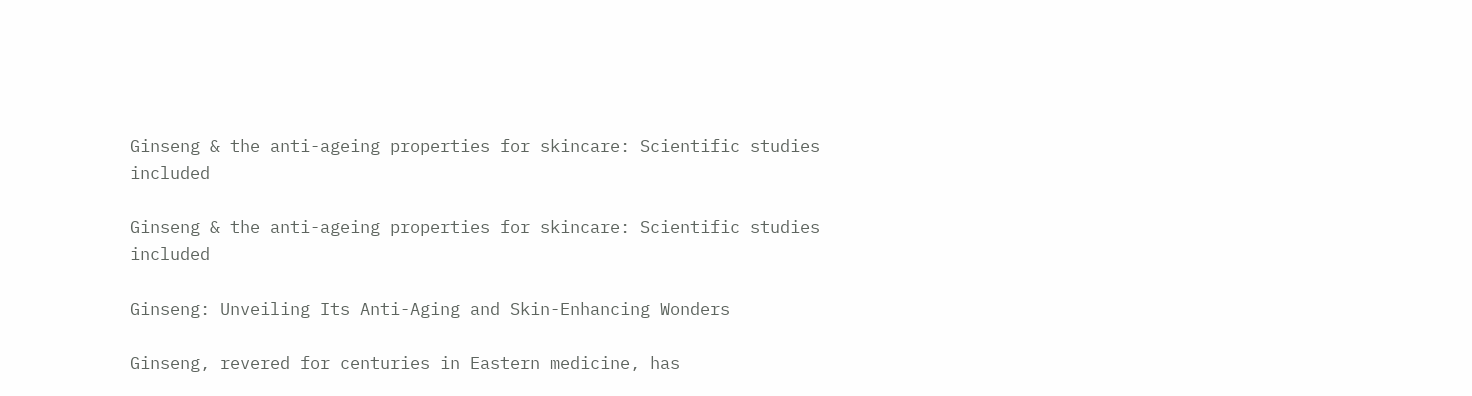Ginseng & the anti-ageing properties for skincare: Scientific studies included

Ginseng & the anti-ageing properties for skincare: Scientific studies included

Ginseng: Unveiling Its Anti-Aging and Skin-Enhancing Wonders

Ginseng, revered for centuries in Eastern medicine, has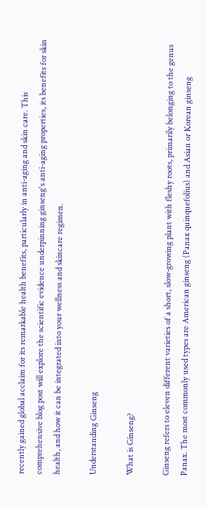recently gained global acclaim for its remarkable health benefits, particularly in anti-aging and skin care. This comprehensive blog post will explore the scientific evidence underpinning ginseng's anti-aging properties, its benefits for skin health, and how it can be integrated into your wellness and skincare regimen.

Understanding Ginseng

What is Ginseng?

Ginseng refers to eleven different varieties of a short, slow-growing plant with fleshy roots, primarily belonging to the genus Panax. The most commonly used types are American ginseng (Panax quinquefolius) and Asian or Korean ginseng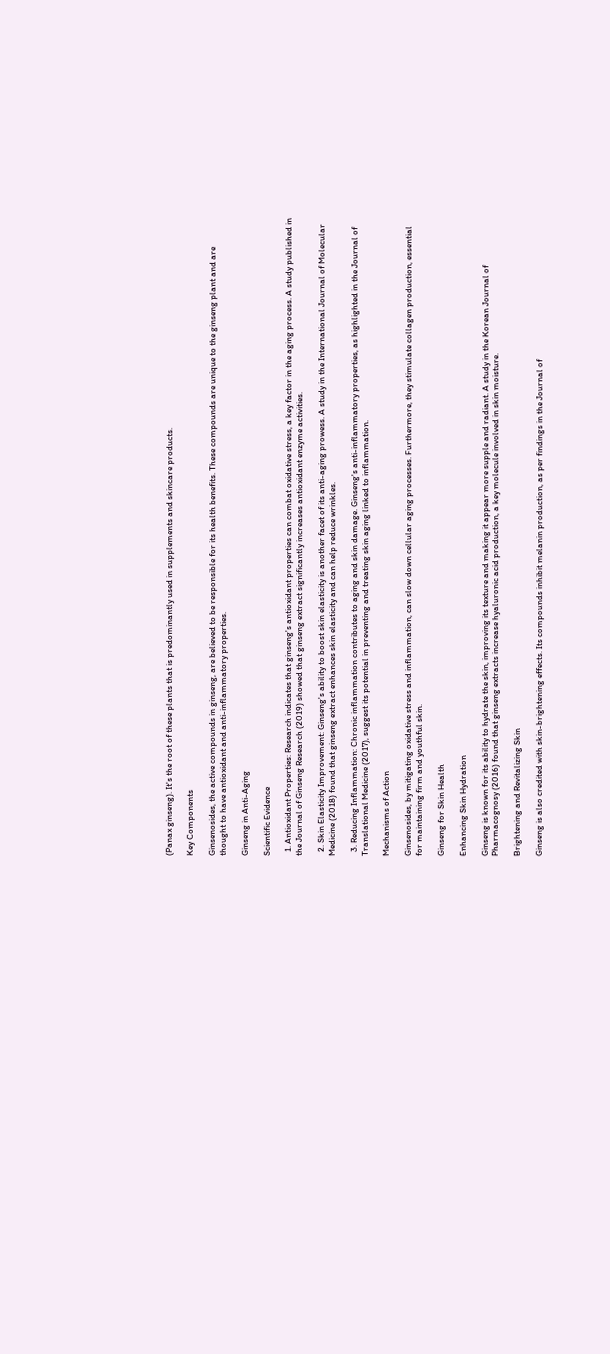(Panax ginseng). It's the root of these plants that is predominantly used in supplements and skincare products.

Key Components

Ginsenosides, the active compounds in ginseng, are believed to be responsible for its health benefits. These compounds are unique to the ginseng plant and are thought to have antioxidant and anti-inflammatory properties.

Ginseng in Anti-Aging

Scientific Evidence

  1. Antioxidant Properties: Research indicates that ginseng's antioxidant properties can combat oxidative stress, a key factor in the aging process. A study published in the Journal of Ginseng Research (2019) showed that ginseng extract significantly increases antioxidant enzyme activities.

  2. Skin Elasticity Improvement: Ginseng's ability to boost skin elasticity is another facet of its anti-aging prowess. A study in the International Journal of Molecular Medicine (2018) found that ginseng extract enhances skin elasticity and can help reduce wrinkles.

  3. Reducing Inflammation: Chronic inflammation contributes to aging and skin damage. Ginseng's anti-inflammatory properties, as highlighted in the Journal of Translational Medicine (2017), suggest its potential in preventing and treating skin aging linked to inflammation.

Mechanisms of Action

Ginsenosides, by mitigating oxidative stress and inflammation, can slow down cellular aging processes. Furthermore, they stimulate collagen production, essential for maintaining firm and youthful skin.

Ginseng for Skin Health

Enhancing Skin Hydration

Ginseng is known for its ability to hydrate the skin, improving its texture and making it appear more supple and radiant. A study in the Korean Journal of Pharmacognosy (2016) found that ginseng extracts increase hyaluronic acid production, a key molecule involved in skin moisture.

Brightening and Revitalizing Skin

Ginseng is also credited with skin-brightening effects. Its compounds inhibit melanin production, as per findings in the Journal of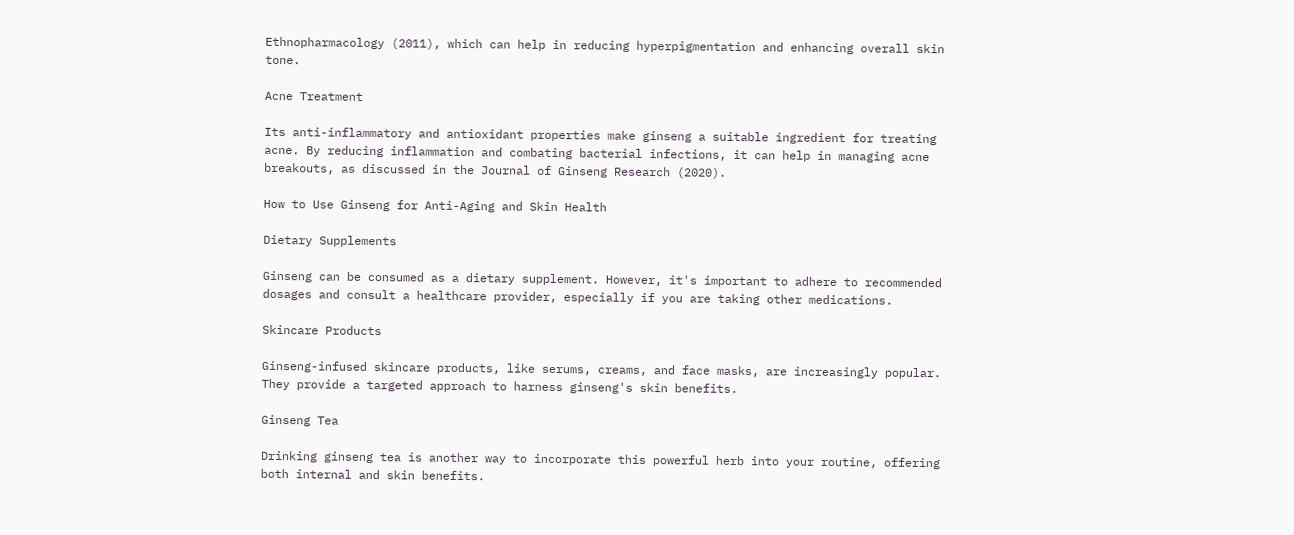Ethnopharmacology (2011), which can help in reducing hyperpigmentation and enhancing overall skin tone.

Acne Treatment

Its anti-inflammatory and antioxidant properties make ginseng a suitable ingredient for treating acne. By reducing inflammation and combating bacterial infections, it can help in managing acne breakouts, as discussed in the Journal of Ginseng Research (2020).

How to Use Ginseng for Anti-Aging and Skin Health

Dietary Supplements

Ginseng can be consumed as a dietary supplement. However, it's important to adhere to recommended dosages and consult a healthcare provider, especially if you are taking other medications.

Skincare Products

Ginseng-infused skincare products, like serums, creams, and face masks, are increasingly popular. They provide a targeted approach to harness ginseng's skin benefits.

Ginseng Tea

Drinking ginseng tea is another way to incorporate this powerful herb into your routine, offering both internal and skin benefits.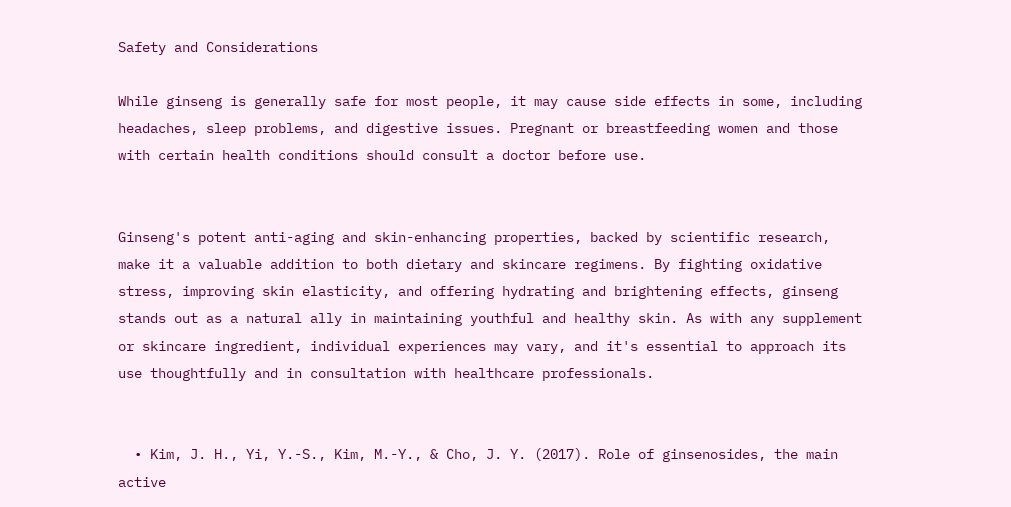Safety and Considerations

While ginseng is generally safe for most people, it may cause side effects in some, including headaches, sleep problems, and digestive issues. Pregnant or breastfeeding women and those with certain health conditions should consult a doctor before use.


Ginseng's potent anti-aging and skin-enhancing properties, backed by scientific research, make it a valuable addition to both dietary and skincare regimens. By fighting oxidative stress, improving skin elasticity, and offering hydrating and brightening effects, ginseng stands out as a natural ally in maintaining youthful and healthy skin. As with any supplement or skincare ingredient, individual experiences may vary, and it's essential to approach its use thoughtfully and in consultation with healthcare professionals.


  • Kim, J. H., Yi, Y.-S., Kim, M.-Y., & Cho, J. Y. (2017). Role of ginsenosides, the main active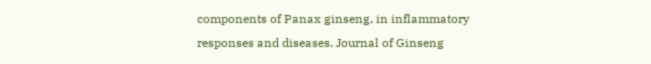components of Panax ginseng, in inflammatory responses and diseases. Journal of Ginseng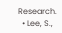Research.
  • Lee, S.,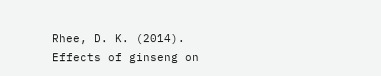Rhee, D. K. (2014). Effects of ginseng on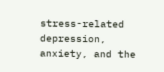stress-related depression, anxiety, and the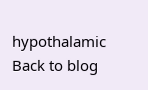hypothalamic
Back to blog